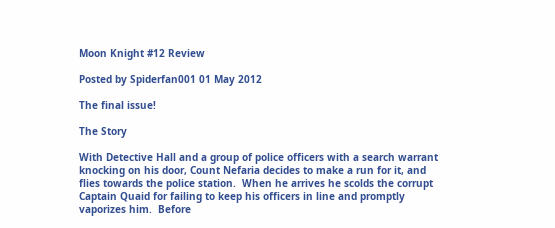Moon Knight #12 Review

Posted by Spiderfan001 01 May 2012

The final issue!

The Story

With Detective Hall and a group of police officers with a search warrant knocking on his door, Count Nefaria decides to make a run for it, and flies towards the police station.  When he arrives he scolds the corrupt Captain Quaid for failing to keep his officers in line and promptly vaporizes him.  Before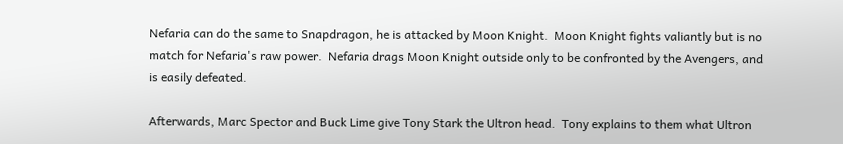Nefaria can do the same to Snapdragon, he is attacked by Moon Knight.  Moon Knight fights valiantly but is no match for Nefaria's raw power.  Nefaria drags Moon Knight outside only to be confronted by the Avengers, and is easily defeated.

Afterwards, Marc Spector and Buck Lime give Tony Stark the Ultron head.  Tony explains to them what Ultron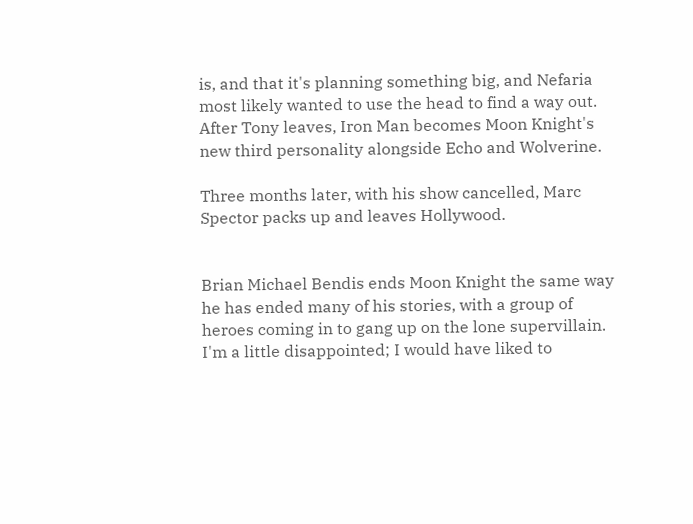is, and that it's planning something big, and Nefaria most likely wanted to use the head to find a way out.  After Tony leaves, Iron Man becomes Moon Knight's new third personality alongside Echo and Wolverine.

Three months later, with his show cancelled, Marc Spector packs up and leaves Hollywood.


Brian Michael Bendis ends Moon Knight the same way he has ended many of his stories, with a group of heroes coming in to gang up on the lone supervillain.  I'm a little disappointed; I would have liked to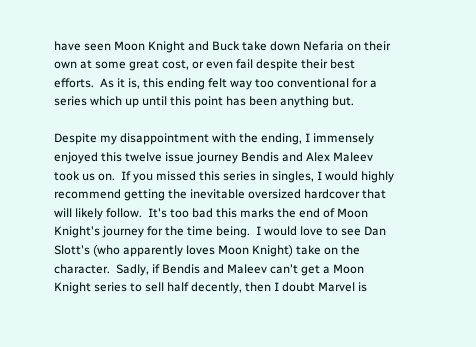have seen Moon Knight and Buck take down Nefaria on their own at some great cost, or even fail despite their best efforts.  As it is, this ending felt way too conventional for a series which up until this point has been anything but.

Despite my disappointment with the ending, I immensely enjoyed this twelve issue journey Bendis and Alex Maleev took us on.  If you missed this series in singles, I would highly recommend getting the inevitable oversized hardcover that will likely follow.  It's too bad this marks the end of Moon Knight's journey for the time being.  I would love to see Dan Slott's (who apparently loves Moon Knight) take on the character.  Sadly, if Bendis and Maleev can't get a Moon Knight series to sell half decently, then I doubt Marvel is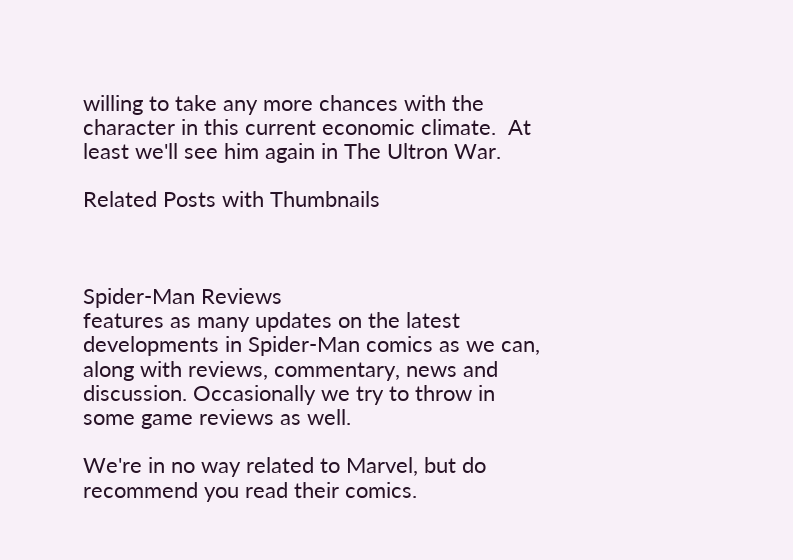willing to take any more chances with the character in this current economic climate.  At least we'll see him again in The Ultron War.

Related Posts with Thumbnails



Spider-Man Reviews
features as many updates on the latest developments in Spider-Man comics as we can, along with reviews, commentary, news and discussion. Occasionally we try to throw in some game reviews as well.

We're in no way related to Marvel, but do recommend you read their comics.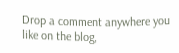Drop a comment anywhere you like on the blog,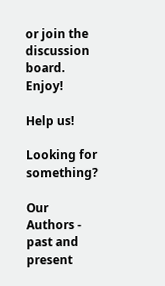or join the discussion board. Enjoy!

Help us!

Looking for something?

Our Authors - past and present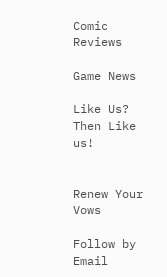Comic Reviews

Game News

Like Us? Then Like us!


Renew Your Vows

Follow by Email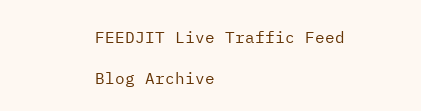FEEDJIT Live Traffic Feed

Blog Archive